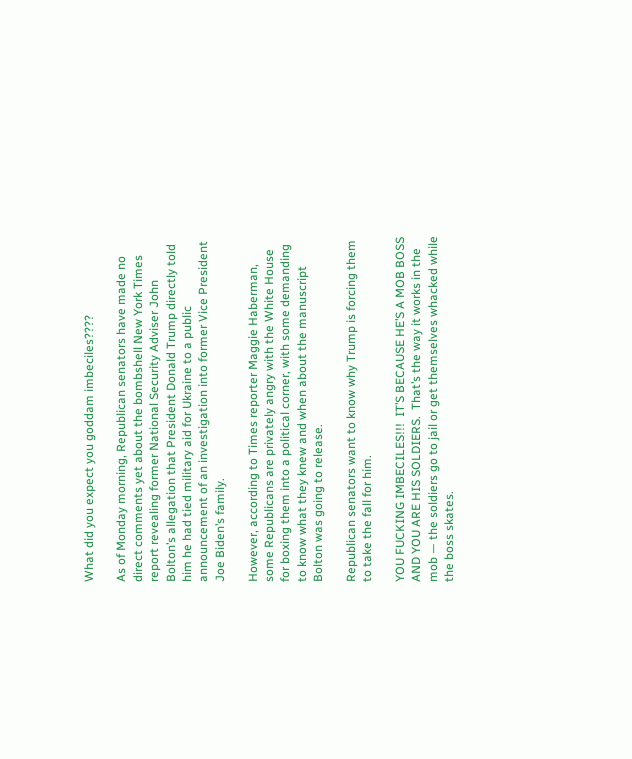What did you expect you goddam imbeciles????

As of Monday morning, Republican senators have made no direct comments yet about the bombshell New York Times report revealing former National Security Adviser John Bolton’s allegation that President Donald Trump directly told him he had tied military aid for Ukraine to a public announcement of an investigation into former Vice President Joe Biden’s family.

However, according to Times reporter Maggie Haberman, some Republicans are privately angry with the White House for boxing them into a political corner, with some demanding to know what they knew and when about the manuscript Bolton was going to release.

Republican senators want to know why Trump is forcing them to take the fall for him.

YOU FUCKING IMBECILES!!!  IT’S BECAUSE HE’S A MOB BOSS AND YOU ARE HIS SOLDIERS.  That’s the way it works in the mob — the soldiers go to jail or get themselves whacked while the boss skates.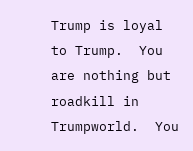Trump is loyal to Trump.  You are nothing but roadkill in Trumpworld.  You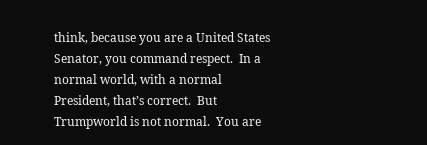think, because you are a United States Senator, you command respect.  In a normal world, with a normal President, that’s correct.  But Trumpworld is not normal.  You are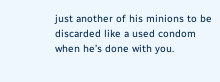just another of his minions to be discarded like a used condom when he’s done with you.